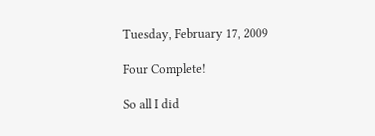Tuesday, February 17, 2009

Four Complete!

So all I did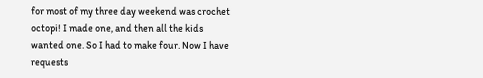for most of my three day weekend was crochet octopi! I made one, and then all the kids wanted one. So I had to make four. Now I have requests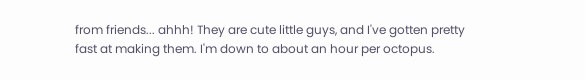from friends... ahhh! They are cute little guys, and I've gotten pretty fast at making them. I'm down to about an hour per octopus.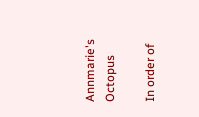Annmarie's Octopus

In order of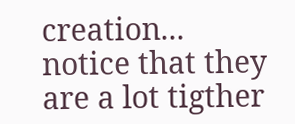creation... notice that they are a lot tigther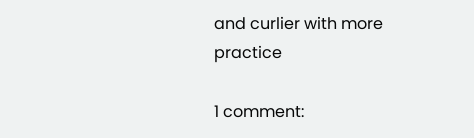and curlier with more practice

1 comment: